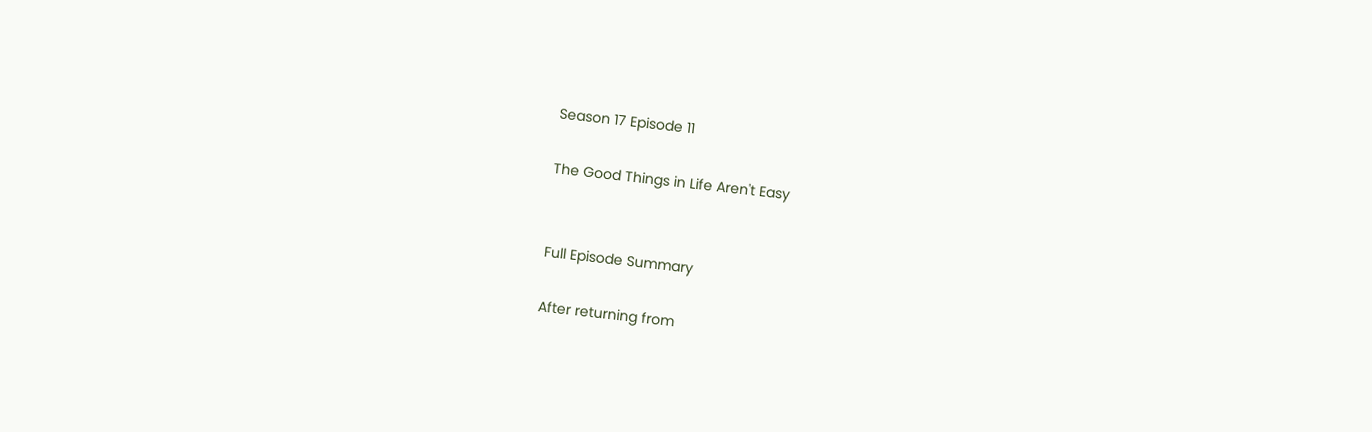Season 17 Episode 11

The Good Things in Life Aren't Easy


Full Episode Summary

After returning from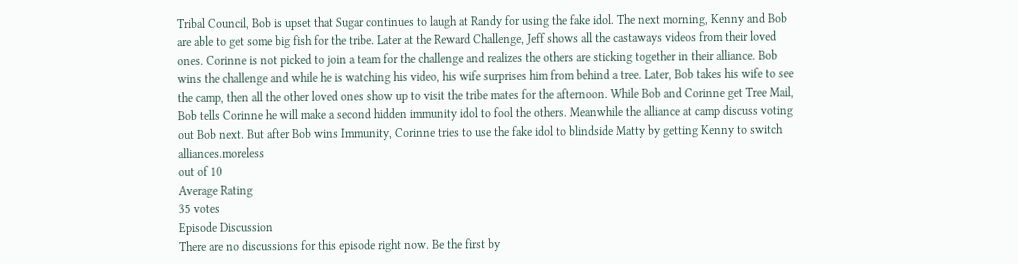Tribal Council, Bob is upset that Sugar continues to laugh at Randy for using the fake idol. The next morning, Kenny and Bob are able to get some big fish for the tribe. Later at the Reward Challenge, Jeff shows all the castaways videos from their loved ones. Corinne is not picked to join a team for the challenge and realizes the others are sticking together in their alliance. Bob wins the challenge and while he is watching his video, his wife surprises him from behind a tree. Later, Bob takes his wife to see the camp, then all the other loved ones show up to visit the tribe mates for the afternoon. While Bob and Corinne get Tree Mail, Bob tells Corinne he will make a second hidden immunity idol to fool the others. Meanwhile the alliance at camp discuss voting out Bob next. But after Bob wins Immunity, Corinne tries to use the fake idol to blindside Matty by getting Kenny to switch alliances.moreless
out of 10
Average Rating
35 votes
Episode Discussion
There are no discussions for this episode right now. Be the first by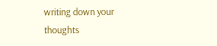writing down your thoughts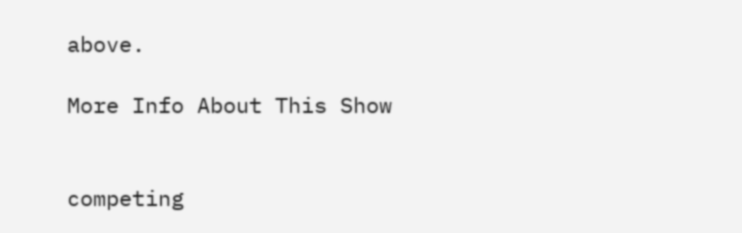above.

More Info About This Show


competing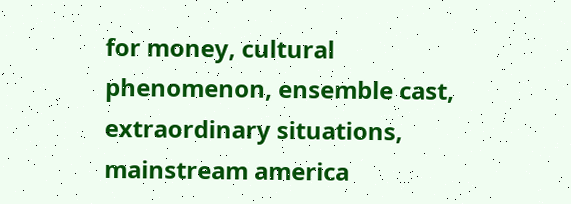for money, cultural phenomenon, ensemble cast, extraordinary situations, mainstream america